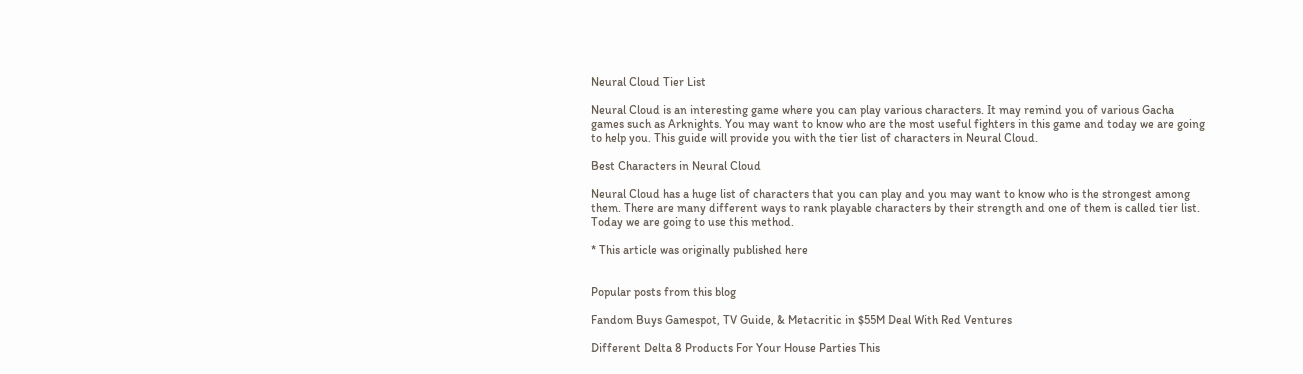Neural Cloud Tier List

Neural Cloud is an interesting game where you can play various characters. It may remind you of various Gacha games such as Arknights. You may want to know who are the most useful fighters in this game and today we are going to help you. This guide will provide you with the tier list of characters in Neural Cloud.

Best Characters in Neural Cloud

Neural Cloud has a huge list of characters that you can play and you may want to know who is the strongest among them. There are many different ways to rank playable characters by their strength and one of them is called tier list. Today we are going to use this method.

* This article was originally published here


Popular posts from this blog

Fandom Buys Gamespot, TV Guide, & Metacritic in $55M Deal With Red Ventures

Different Delta 8 Products For Your House Parties This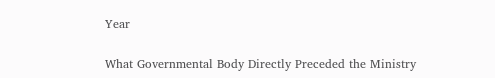Year

What Governmental Body Directly Preceded the Ministry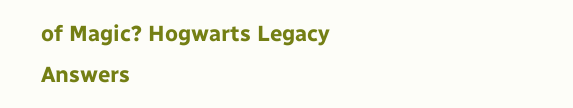of Magic? Hogwarts Legacy Answers